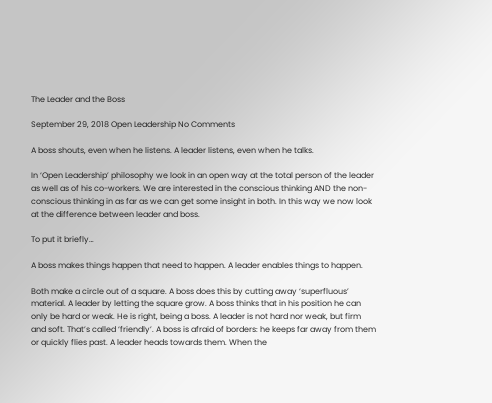The Leader and the Boss

September 29, 2018 Open Leadership No Comments

A boss shouts, even when he listens. A leader listens, even when he talks.

In ‘Open Leadership’ philosophy we look in an open way at the total person of the leader as well as of his co-workers. We are interested in the conscious thinking AND the non-conscious thinking in as far as we can get some insight in both. In this way we now look at the difference between leader and boss.

To put it briefly…

A boss makes things happen that need to happen. A leader enables things to happen.

Both make a circle out of a square. A boss does this by cutting away ‘superfluous’ material. A leader by letting the square grow. A boss thinks that in his position he can only be hard or weak. He is right, being a boss. A leader is not hard nor weak, but firm and soft. That’s called ‘friendly’. A boss is afraid of borders: he keeps far away from them or quickly flies past. A leader heads towards them. When the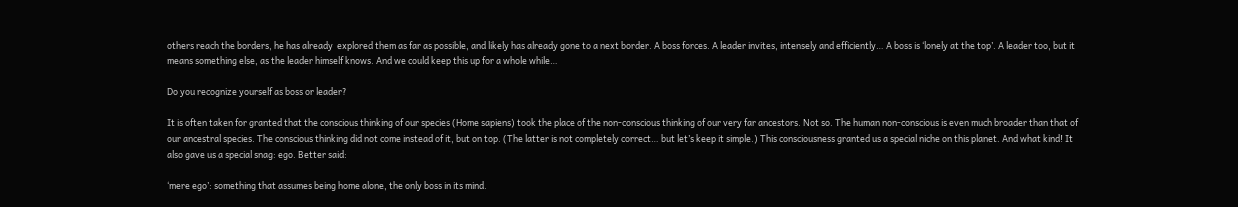others reach the borders, he has already  explored them as far as possible, and likely has already gone to a next border. A boss forces. A leader invites, intensely and efficiently… A boss is ‘lonely at the top’. A leader too, but it means something else, as the leader himself knows. And we could keep this up for a whole while…

Do you recognize yourself as boss or leader?

It is often taken for granted that the conscious thinking of our species (Home sapiens) took the place of the non-conscious thinking of our very far ancestors. Not so. The human non-conscious is even much broader than that of our ancestral species. The conscious thinking did not come instead of it, but on top. (The latter is not completely correct… but let’s keep it simple.) This consciousness granted us a special niche on this planet. And what kind! It also gave us a special snag: ego. Better said:

‘mere ego’: something that assumes being home alone, the only boss in its mind.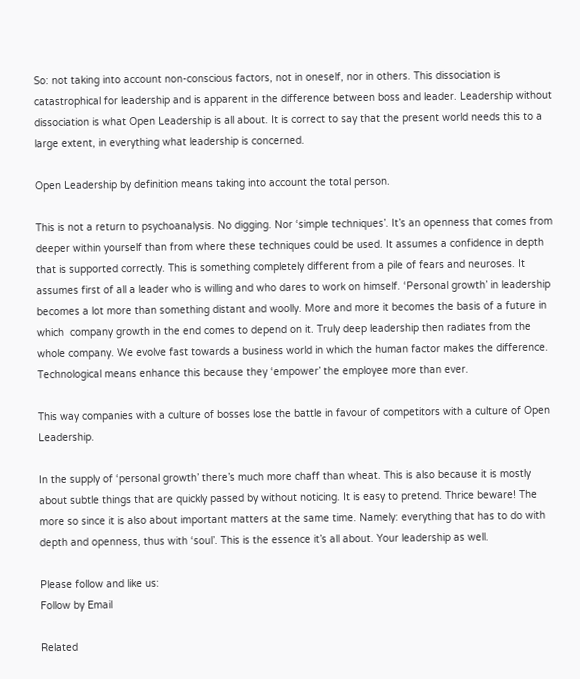So: not taking into account non-conscious factors, not in oneself, nor in others. This dissociation is catastrophical for leadership and is apparent in the difference between boss and leader. Leadership without dissociation is what Open Leadership is all about. It is correct to say that the present world needs this to a large extent, in everything what leadership is concerned.

Open Leadership by definition means taking into account the total person.

This is not a return to psychoanalysis. No digging. Nor ‘simple techniques’. It’s an openness that comes from deeper within yourself than from where these techniques could be used. It assumes a confidence in depth that is supported correctly. This is something completely different from a pile of fears and neuroses. It assumes first of all a leader who is willing and who dares to work on himself. ‘Personal growth’ in leadership becomes a lot more than something distant and woolly. More and more it becomes the basis of a future in which  company growth in the end comes to depend on it. Truly deep leadership then radiates from the whole company. We evolve fast towards a business world in which the human factor makes the difference. Technological means enhance this because they ‘empower’ the employee more than ever.

This way companies with a culture of bosses lose the battle in favour of competitors with a culture of Open Leadership.

In the supply of ‘personal growth’ there’s much more chaff than wheat. This is also because it is mostly about subtle things that are quickly passed by without noticing. It is easy to pretend. Thrice beware! The more so since it is also about important matters at the same time. Namely: everything that has to do with depth and openness, thus with ‘soul’. This is the essence it’s all about. Your leadership as well.

Please follow and like us:
Follow by Email

Related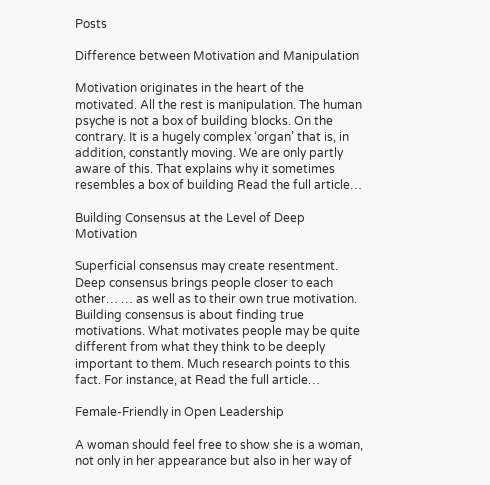Posts

Difference between Motivation and Manipulation

Motivation originates in the heart of the motivated. All the rest is manipulation. The human psyche is not a box of building blocks. On the contrary. It is a hugely complex ‘organ’ that is, in addition, constantly moving. We are only partly aware of this. That explains why it sometimes resembles a box of building Read the full article…

Building Consensus at the Level of Deep Motivation

Superficial consensus may create resentment. Deep consensus brings people closer to each other… … as well as to their own true motivation. Building consensus is about finding true motivations. What motivates people may be quite different from what they think to be deeply important to them. Much research points to this fact. For instance, at Read the full article…

Female-Friendly in Open Leadership

A woman should feel free to show she is a woman, not only in her appearance but also in her way of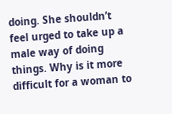doing. She shouldn’t feel urged to take up a male way of doing things. Why is it more difficult for a woman to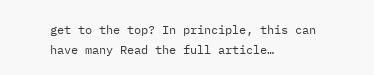get to the top? In principle, this can have many Read the full article…